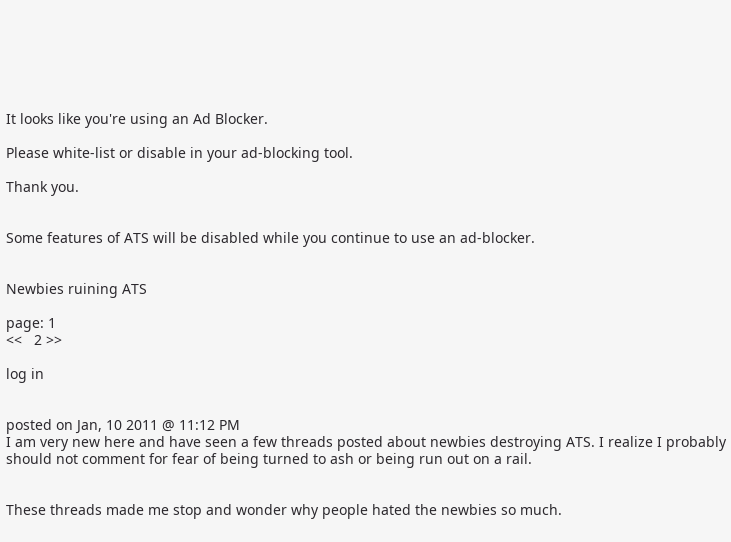It looks like you're using an Ad Blocker.

Please white-list or disable in your ad-blocking tool.

Thank you.


Some features of ATS will be disabled while you continue to use an ad-blocker.


Newbies ruining ATS

page: 1
<<   2 >>

log in


posted on Jan, 10 2011 @ 11:12 PM
I am very new here and have seen a few threads posted about newbies destroying ATS. I realize I probably should not comment for fear of being turned to ash or being run out on a rail.


These threads made me stop and wonder why people hated the newbies so much.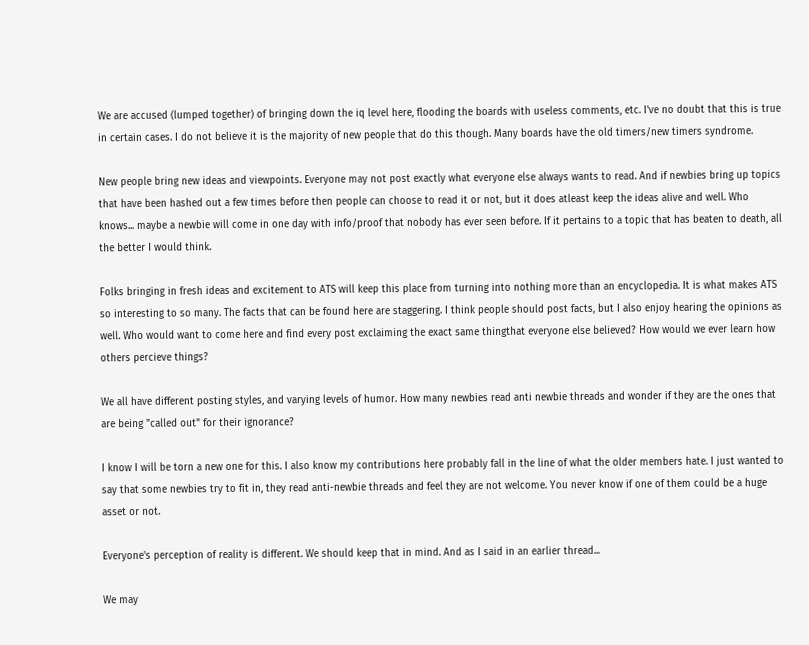We are accused (lumped together) of bringing down the iq level here, flooding the boards with useless comments, etc. I've no doubt that this is true in certain cases. I do not believe it is the majority of new people that do this though. Many boards have the old timers/new timers syndrome.

New people bring new ideas and viewpoints. Everyone may not post exactly what everyone else always wants to read. And if newbies bring up topics that have been hashed out a few times before then people can choose to read it or not, but it does atleast keep the ideas alive and well. Who knows... maybe a newbie will come in one day with info/proof that nobody has ever seen before. If it pertains to a topic that has beaten to death, all the better I would think.

Folks bringing in fresh ideas and excitement to ATS will keep this place from turning into nothing more than an encyclopedia. It is what makes ATS so interesting to so many. The facts that can be found here are staggering. I think people should post facts, but I also enjoy hearing the opinions as well. Who would want to come here and find every post exclaiming the exact same thingthat everyone else believed? How would we ever learn how others percieve things?

We all have different posting styles, and varying levels of humor. How many newbies read anti newbie threads and wonder if they are the ones that are being "called out" for their ignorance?

I know I will be torn a new one for this. I also know my contributions here probably fall in the line of what the older members hate. I just wanted to say that some newbies try to fit in, they read anti-newbie threads and feel they are not welcome. You never know if one of them could be a huge asset or not.

Everyone's perception of reality is different. We should keep that in mind. And as I said in an earlier thread...

We may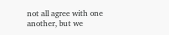not all agree with one another, but we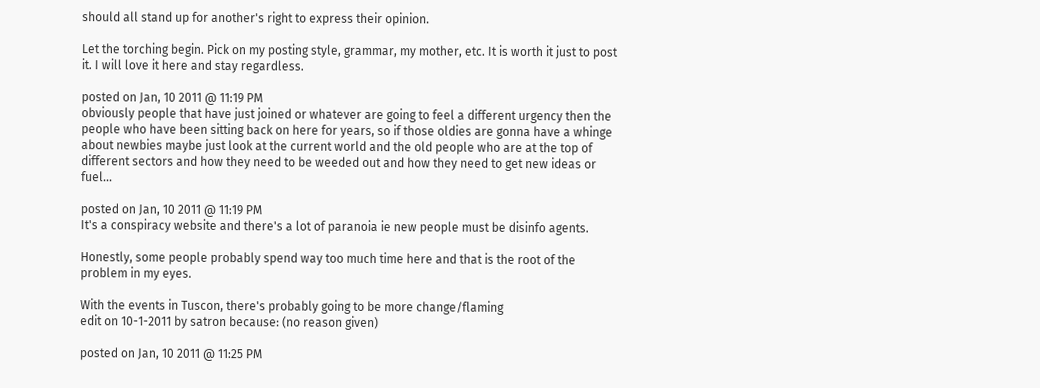should all stand up for another's right to express their opinion.

Let the torching begin. Pick on my posting style, grammar, my mother, etc. It is worth it just to post it. I will love it here and stay regardless.

posted on Jan, 10 2011 @ 11:19 PM
obviously people that have just joined or whatever are going to feel a different urgency then the people who have been sitting back on here for years, so if those oldies are gonna have a whinge about newbies maybe just look at the current world and the old people who are at the top of different sectors and how they need to be weeded out and how they need to get new ideas or fuel...

posted on Jan, 10 2011 @ 11:19 PM
It's a conspiracy website and there's a lot of paranoia ie new people must be disinfo agents.

Honestly, some people probably spend way too much time here and that is the root of the problem in my eyes.

With the events in Tuscon, there's probably going to be more change/flaming
edit on 10-1-2011 by satron because: (no reason given)

posted on Jan, 10 2011 @ 11:25 PM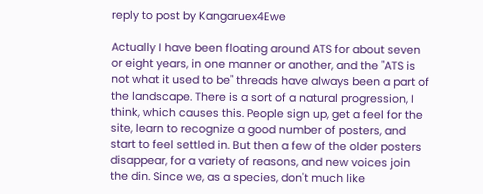reply to post by Kangaruex4Ewe

Actually I have been floating around ATS for about seven or eight years, in one manner or another, and the "ATS is not what it used to be" threads have always been a part of the landscape. There is a sort of a natural progression, I think, which causes this. People sign up, get a feel for the site, learn to recognize a good number of posters, and start to feel settled in. But then a few of the older posters disappear, for a variety of reasons, and new voices join the din. Since we, as a species, don't much like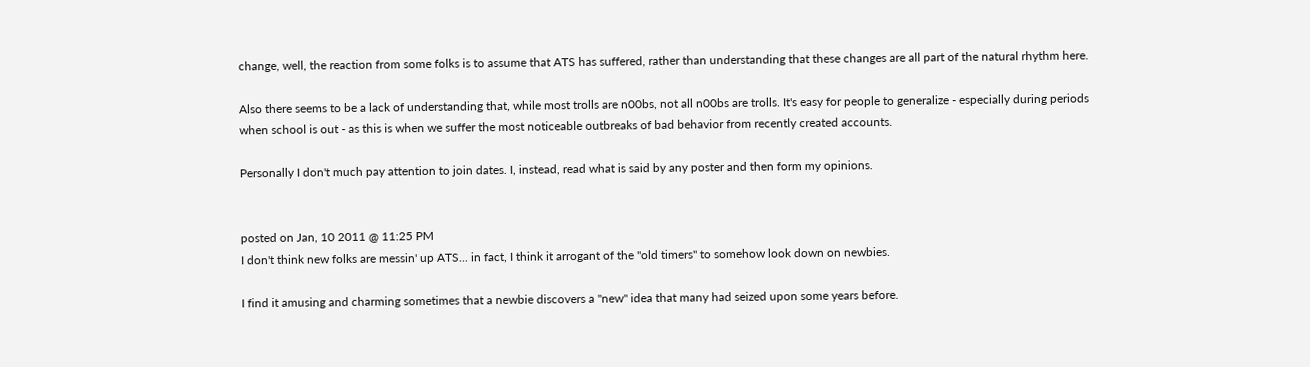change, well, the reaction from some folks is to assume that ATS has suffered, rather than understanding that these changes are all part of the natural rhythm here.

Also there seems to be a lack of understanding that, while most trolls are n00bs, not all n00bs are trolls. It's easy for people to generalize - especially during periods when school is out - as this is when we suffer the most noticeable outbreaks of bad behavior from recently created accounts.

Personally I don't much pay attention to join dates. I, instead, read what is said by any poster and then form my opinions.


posted on Jan, 10 2011 @ 11:25 PM
I don't think new folks are messin' up ATS... in fact, I think it arrogant of the "old timers" to somehow look down on newbies.

I find it amusing and charming sometimes that a newbie discovers a "new" idea that many had seized upon some years before.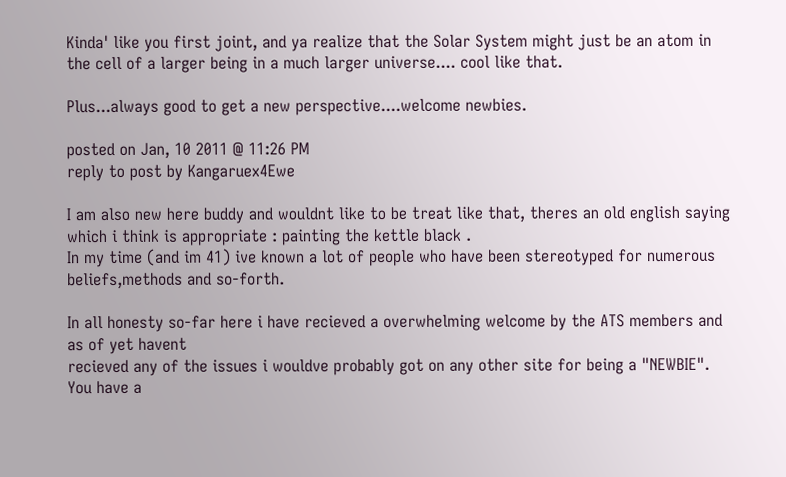Kinda' like you first joint, and ya realize that the Solar System might just be an atom in the cell of a larger being in a much larger universe.... cool like that.

Plus...always good to get a new perspective....welcome newbies.

posted on Jan, 10 2011 @ 11:26 PM
reply to post by Kangaruex4Ewe

I am also new here buddy and wouldnt like to be treat like that, theres an old english saying which i think is appropriate : painting the kettle black .
In my time (and im 41) ive known a lot of people who have been stereotyped for numerous beliefs,methods and so-forth.

In all honesty so-far here i have recieved a overwhelming welcome by the ATS members and as of yet havent
recieved any of the issues i wouldve probably got on any other site for being a "NEWBIE".
You have a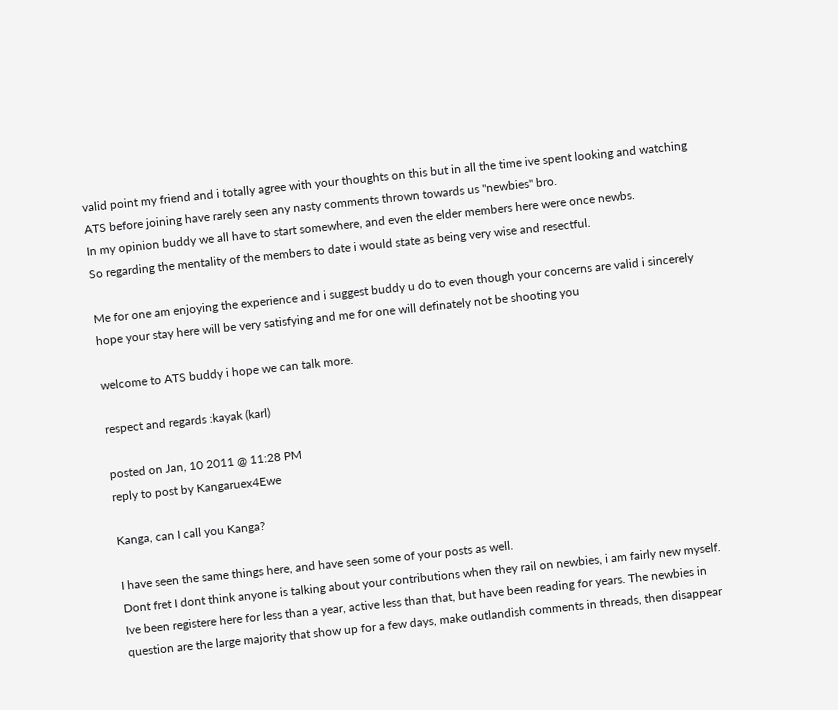valid point my friend and i totally agree with your thoughts on this but in all the time ive spent looking and watching ATS before joining have rarely seen any nasty comments thrown towards us "newbies" bro.
In my opinion buddy we all have to start somewhere, and even the elder members here were once newbs.
So regarding the mentality of the members to date i would state as being very wise and resectful.

Me for one am enjoying the experience and i suggest buddy u do to even though your concerns are valid i sincerely hope your stay here will be very satisfying and me for one will definately not be shooting you

welcome to ATS buddy i hope we can talk more.

respect and regards :kayak (karl)

posted on Jan, 10 2011 @ 11:28 PM
reply to post by Kangaruex4Ewe

Kanga, can I call you Kanga?

I have seen the same things here, and have seen some of your posts as well.
Dont fret I dont think anyone is talking about your contributions when they rail on newbies, i am fairly new myself.
Ive been registere here for less than a year, active less than that, but have been reading for years. The newbies in question are the large majority that show up for a few days, make outlandish comments in threads, then disappear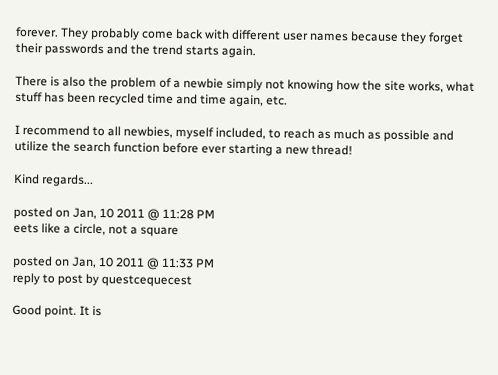forever. They probably come back with different user names because they forget their passwords and the trend starts again.

There is also the problem of a newbie simply not knowing how the site works, what stuff has been recycled time and time again, etc.

I recommend to all newbies, myself included, to reach as much as possible and utilize the search function before ever starting a new thread!

Kind regards...

posted on Jan, 10 2011 @ 11:28 PM
eets like a circle, not a square

posted on Jan, 10 2011 @ 11:33 PM
reply to post by questcequecest

Good point. It is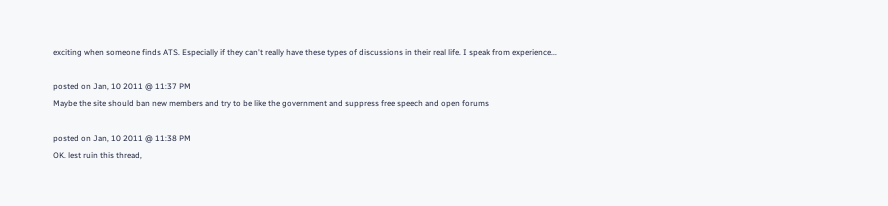exciting when someone finds ATS. Especially if they can't really have these types of discussions in their real life. I speak from experience...

posted on Jan, 10 2011 @ 11:37 PM
Maybe the site should ban new members and try to be like the government and suppress free speech and open forums

posted on Jan, 10 2011 @ 11:38 PM
OK. lest ruin this thread,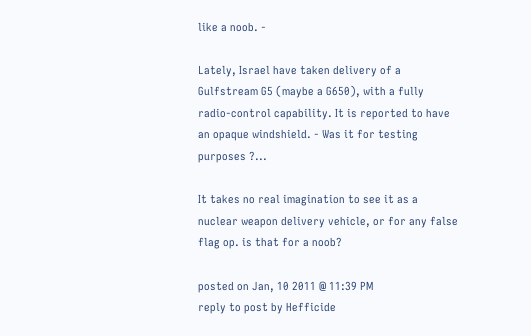like a noob. -

Lately, Israel have taken delivery of a Gulfstream G5 (maybe a G650), with a fully radio-control capability. It is reported to have an opaque windshield. - Was it for testing purposes ?...

It takes no real imagination to see it as a nuclear weapon delivery vehicle, or for any false flag op. is that for a noob?

posted on Jan, 10 2011 @ 11:39 PM
reply to post by Hefficide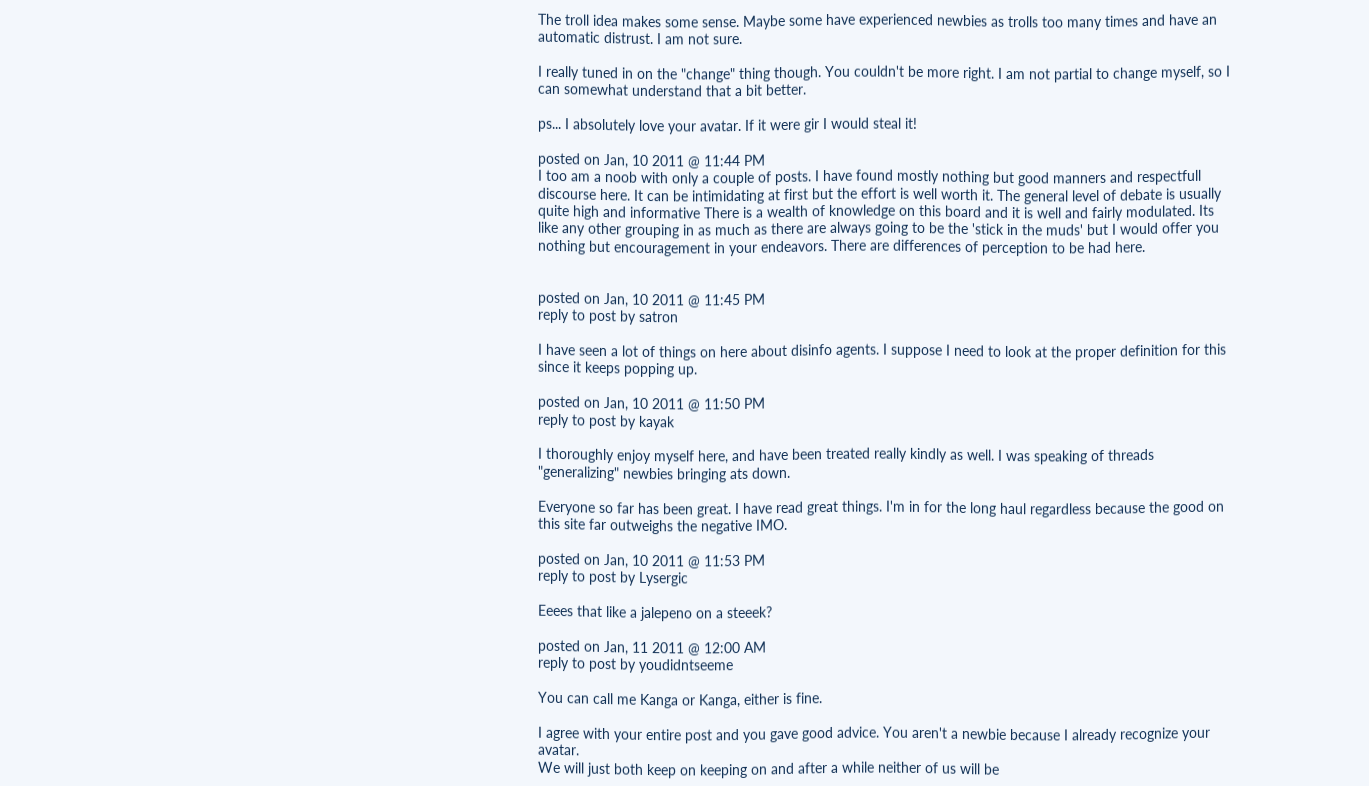The troll idea makes some sense. Maybe some have experienced newbies as trolls too many times and have an automatic distrust. I am not sure.

I really tuned in on the "change" thing though. You couldn't be more right. I am not partial to change myself, so I can somewhat understand that a bit better.

ps... I absolutely love your avatar. If it were gir I would steal it!

posted on Jan, 10 2011 @ 11:44 PM
I too am a noob with only a couple of posts. I have found mostly nothing but good manners and respectfull discourse here. It can be intimidating at first but the effort is well worth it. The general level of debate is usually quite high and informative There is a wealth of knowledge on this board and it is well and fairly modulated. Its like any other grouping in as much as there are always going to be the 'stick in the muds' but I would offer you nothing but encouragement in your endeavors. There are differences of perception to be had here.


posted on Jan, 10 2011 @ 11:45 PM
reply to post by satron

I have seen a lot of things on here about disinfo agents. I suppose I need to look at the proper definition for this since it keeps popping up.

posted on Jan, 10 2011 @ 11:50 PM
reply to post by kayak

I thoroughly enjoy myself here, and have been treated really kindly as well. I was speaking of threads "generalizing" newbies bringing ats down.

Everyone so far has been great. I have read great things. I'm in for the long haul regardless because the good on this site far outweighs the negative IMO.

posted on Jan, 10 2011 @ 11:53 PM
reply to post by Lysergic

Eeees that like a jalepeno on a steeek?

posted on Jan, 11 2011 @ 12:00 AM
reply to post by youdidntseeme

You can call me Kanga or Kanga, either is fine.

I agree with your entire post and you gave good advice. You aren't a newbie because I already recognize your avatar.
We will just both keep on keeping on and after a while neither of us will be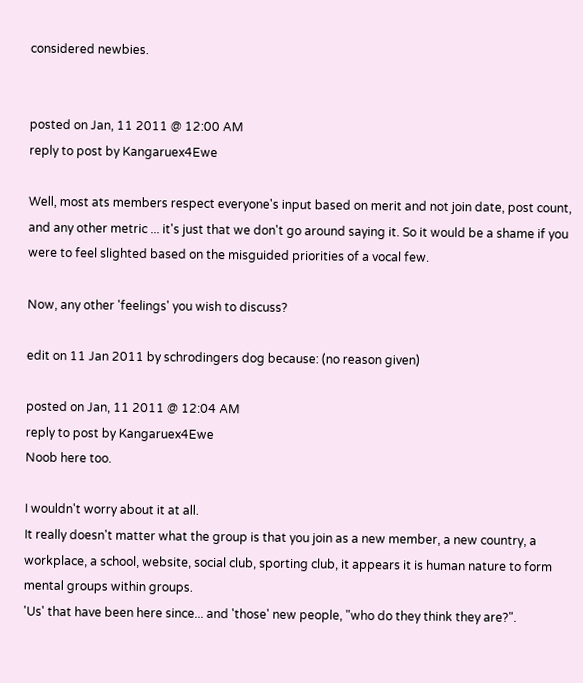considered newbies.


posted on Jan, 11 2011 @ 12:00 AM
reply to post by Kangaruex4Ewe

Well, most ats members respect everyone's input based on merit and not join date, post count, and any other metric ... it's just that we don't go around saying it. So it would be a shame if you were to feel slighted based on the misguided priorities of a vocal few.

Now, any other 'feelings' you wish to discuss?

edit on 11 Jan 2011 by schrodingers dog because: (no reason given)

posted on Jan, 11 2011 @ 12:04 AM
reply to post by Kangaruex4Ewe
Noob here too.

I wouldn't worry about it at all.
It really doesn't matter what the group is that you join as a new member, a new country, a workplace, a school, website, social club, sporting club, it appears it is human nature to form mental groups within groups.
'Us' that have been here since... and 'those' new people, "who do they think they are?".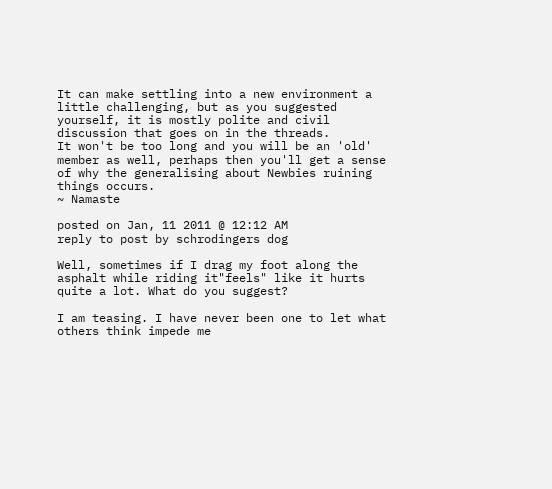It can make settling into a new environment a little challenging, but as you suggested yourself, it is mostly polite and civil discussion that goes on in the threads.
It won't be too long and you will be an 'old' member as well, perhaps then you'll get a sense of why the generalising about Newbies ruining things occurs.
~ Namaste

posted on Jan, 11 2011 @ 12:12 AM
reply to post by schrodingers dog

Well, sometimes if I drag my foot along the asphalt while riding it"feels" like it hurts quite a lot. What do you suggest?

I am teasing. I have never been one to let what others think impede me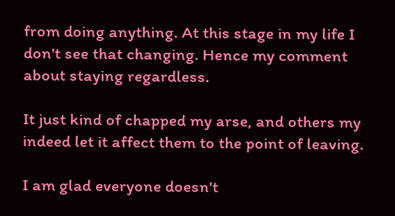from doing anything. At this stage in my life I don't see that changing. Hence my comment about staying regardless.

It just kind of chapped my arse, and others my indeed let it affect them to the point of leaving.

I am glad everyone doesn't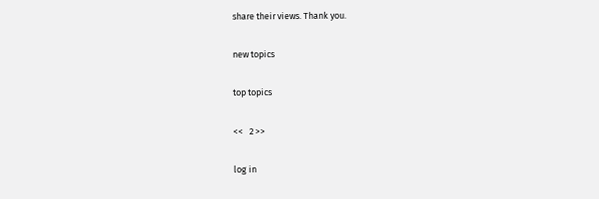share their views. Thank you.

new topics

top topics

<<   2 >>

log in